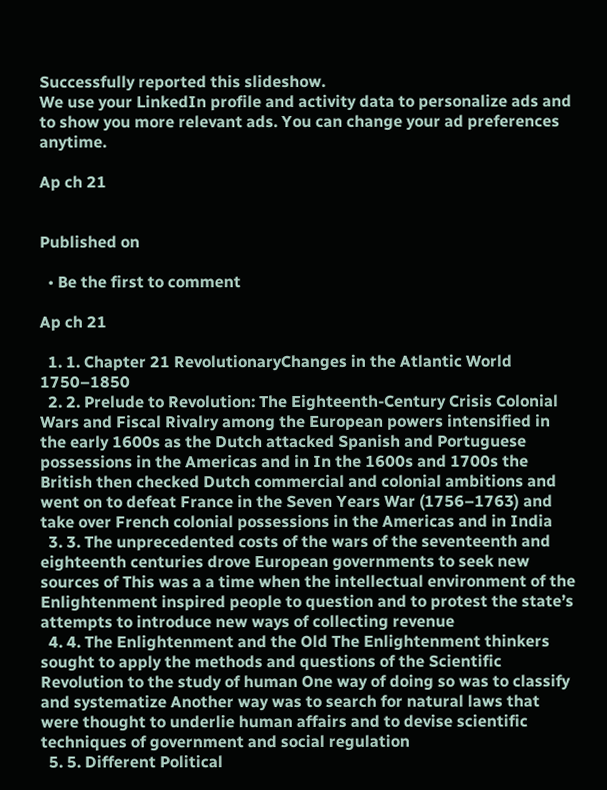Successfully reported this slideshow.
We use your LinkedIn profile and activity data to personalize ads and to show you more relevant ads. You can change your ad preferences anytime.

Ap ch 21


Published on

  • Be the first to comment

Ap ch 21

  1. 1. Chapter 21 RevolutionaryChanges in the Atlantic World 1750–1850
  2. 2. Prelude to Revolution: The Eighteenth-Century Crisis Colonial Wars and Fiscal Rivalry among the European powers intensified in the early 1600s as the Dutch attacked Spanish and Portuguese possessions in the Americas and in In the 1600s and 1700s the British then checked Dutch commercial and colonial ambitions and went on to defeat France in the Seven Years War (1756–1763) and take over French colonial possessions in the Americas and in India
  3. 3. The unprecedented costs of the wars of the seventeenth and eighteenth centuries drove European governments to seek new sources of This was a a time when the intellectual environment of the Enlightenment inspired people to question and to protest the state’s attempts to introduce new ways of collecting revenue
  4. 4. The Enlightenment and the Old The Enlightenment thinkers sought to apply the methods and questions of the Scientific Revolution to the study of human One way of doing so was to classify and systematize Another way was to search for natural laws that were thought to underlie human affairs and to devise scientific techniques of government and social regulation
  5. 5. Different Political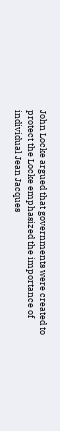John Locke argued that governments were created to protect the Locke emphasized the importance of individual Jean Jacques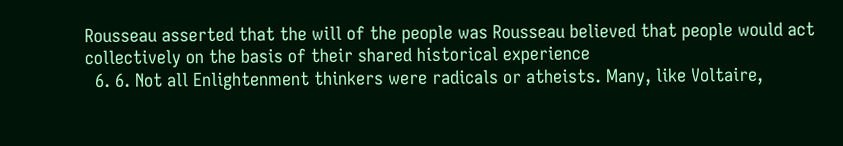Rousseau asserted that the will of the people was Rousseau believed that people would act collectively on the basis of their shared historical experience
  6. 6. Not all Enlightenment thinkers were radicals or atheists. Many, like Voltaire,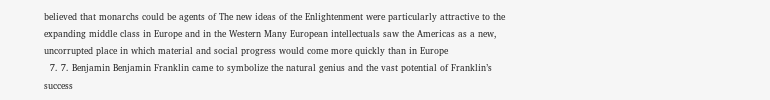believed that monarchs could be agents of The new ideas of the Enlightenment were particularly attractive to the expanding middle class in Europe and in the Western Many European intellectuals saw the Americas as a new, uncorrupted place in which material and social progress would come more quickly than in Europe
  7. 7. Benjamin Benjamin Franklin came to symbolize the natural genius and the vast potential of Franklin’s success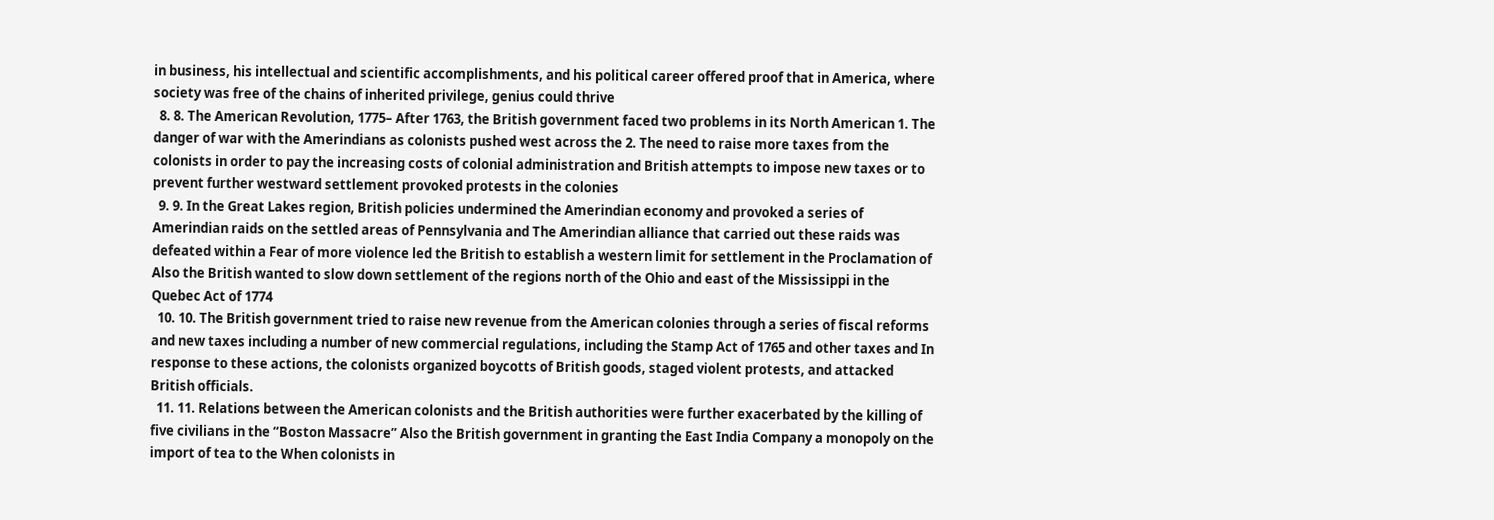in business, his intellectual and scientific accomplishments, and his political career offered proof that in America, where society was free of the chains of inherited privilege, genius could thrive
  8. 8. The American Revolution, 1775– After 1763, the British government faced two problems in its North American 1. The danger of war with the Amerindians as colonists pushed west across the 2. The need to raise more taxes from the colonists in order to pay the increasing costs of colonial administration and British attempts to impose new taxes or to prevent further westward settlement provoked protests in the colonies
  9. 9. In the Great Lakes region, British policies undermined the Amerindian economy and provoked a series of Amerindian raids on the settled areas of Pennsylvania and The Amerindian alliance that carried out these raids was defeated within a Fear of more violence led the British to establish a western limit for settlement in the Proclamation of Also the British wanted to slow down settlement of the regions north of the Ohio and east of the Mississippi in the Quebec Act of 1774
  10. 10. The British government tried to raise new revenue from the American colonies through a series of fiscal reforms and new taxes including a number of new commercial regulations, including the Stamp Act of 1765 and other taxes and In response to these actions, the colonists organized boycotts of British goods, staged violent protests, and attacked British officials.
  11. 11. Relations between the American colonists and the British authorities were further exacerbated by the killing of five civilians in the “Boston Massacre” Also the British government in granting the East India Company a monopoly on the import of tea to the When colonists in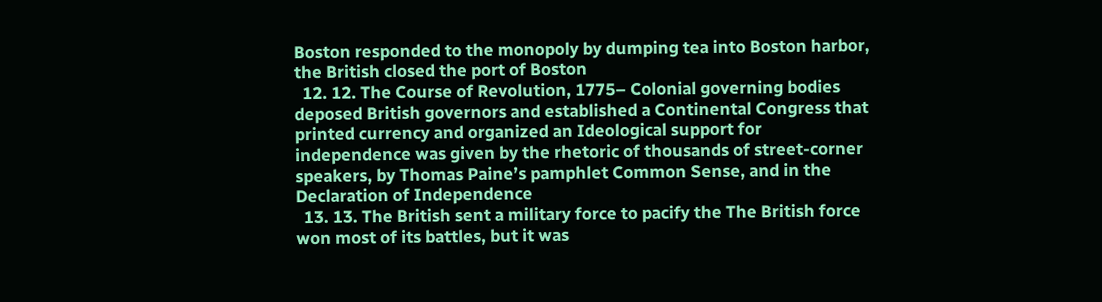Boston responded to the monopoly by dumping tea into Boston harbor, the British closed the port of Boston
  12. 12. The Course of Revolution, 1775– Colonial governing bodies deposed British governors and established a Continental Congress that printed currency and organized an Ideological support for independence was given by the rhetoric of thousands of street-corner speakers, by Thomas Paine’s pamphlet Common Sense, and in the Declaration of Independence
  13. 13. The British sent a military force to pacify the The British force won most of its battles, but it was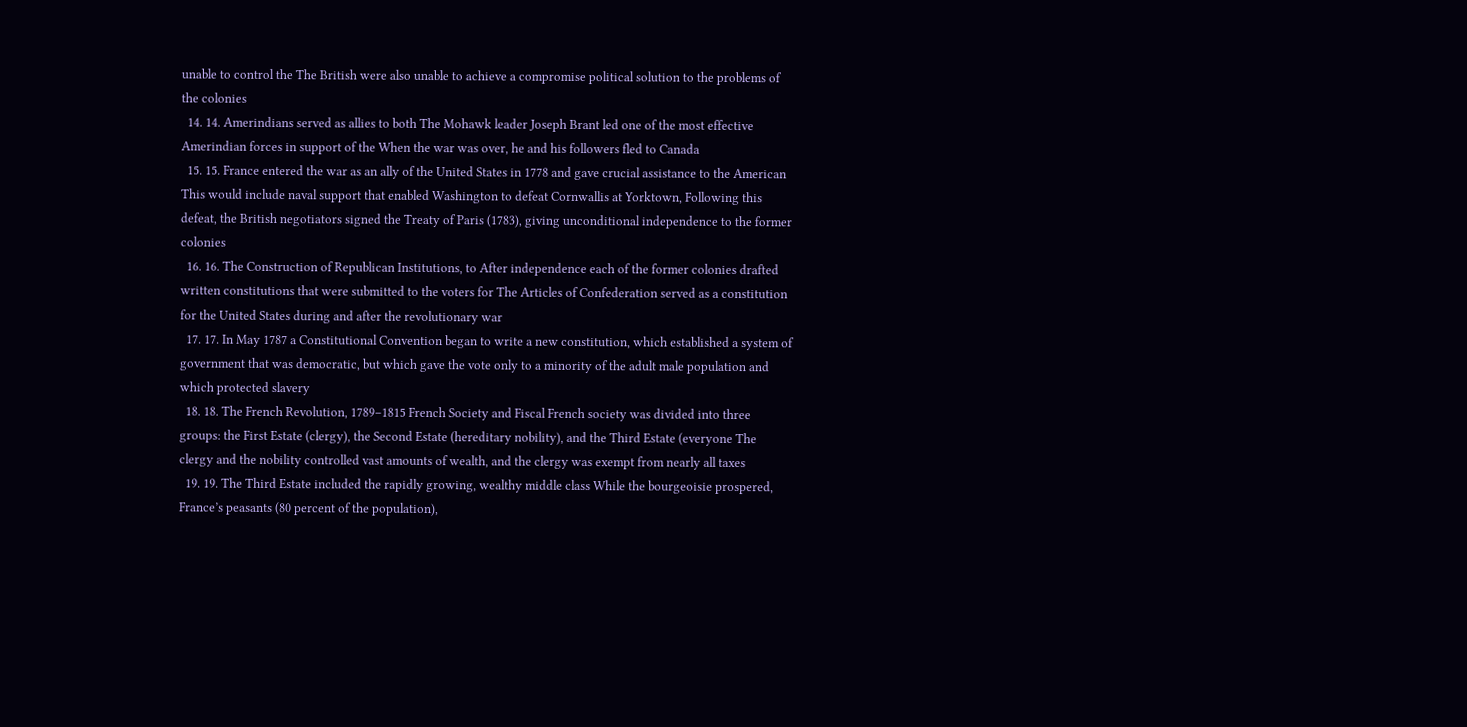unable to control the The British were also unable to achieve a compromise political solution to the problems of the colonies
  14. 14. Amerindians served as allies to both The Mohawk leader Joseph Brant led one of the most effective Amerindian forces in support of the When the war was over, he and his followers fled to Canada
  15. 15. France entered the war as an ally of the United States in 1778 and gave crucial assistance to the American This would include naval support that enabled Washington to defeat Cornwallis at Yorktown, Following this defeat, the British negotiators signed the Treaty of Paris (1783), giving unconditional independence to the former colonies
  16. 16. The Construction of Republican Institutions, to After independence each of the former colonies drafted written constitutions that were submitted to the voters for The Articles of Confederation served as a constitution for the United States during and after the revolutionary war
  17. 17. In May 1787 a Constitutional Convention began to write a new constitution, which established a system of government that was democratic, but which gave the vote only to a minority of the adult male population and which protected slavery
  18. 18. The French Revolution, 1789–1815 French Society and Fiscal French society was divided into three groups: the First Estate (clergy), the Second Estate (hereditary nobility), and the Third Estate (everyone The clergy and the nobility controlled vast amounts of wealth, and the clergy was exempt from nearly all taxes
  19. 19. The Third Estate included the rapidly growing, wealthy middle class While the bourgeoisie prospered, France’s peasants (80 percent of the population),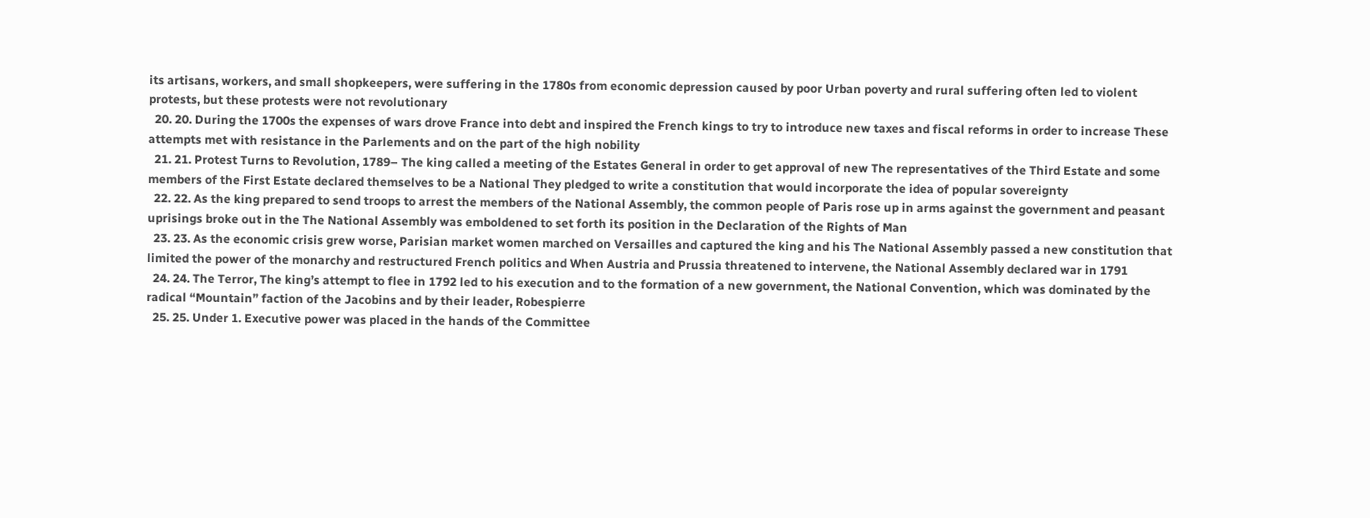its artisans, workers, and small shopkeepers, were suffering in the 1780s from economic depression caused by poor Urban poverty and rural suffering often led to violent protests, but these protests were not revolutionary
  20. 20. During the 1700s the expenses of wars drove France into debt and inspired the French kings to try to introduce new taxes and fiscal reforms in order to increase These attempts met with resistance in the Parlements and on the part of the high nobility
  21. 21. Protest Turns to Revolution, 1789– The king called a meeting of the Estates General in order to get approval of new The representatives of the Third Estate and some members of the First Estate declared themselves to be a National They pledged to write a constitution that would incorporate the idea of popular sovereignty
  22. 22. As the king prepared to send troops to arrest the members of the National Assembly, the common people of Paris rose up in arms against the government and peasant uprisings broke out in the The National Assembly was emboldened to set forth its position in the Declaration of the Rights of Man
  23. 23. As the economic crisis grew worse, Parisian market women marched on Versailles and captured the king and his The National Assembly passed a new constitution that limited the power of the monarchy and restructured French politics and When Austria and Prussia threatened to intervene, the National Assembly declared war in 1791
  24. 24. The Terror, The king’s attempt to flee in 1792 led to his execution and to the formation of a new government, the National Convention, which was dominated by the radical “Mountain” faction of the Jacobins and by their leader, Robespierre
  25. 25. Under 1. Executive power was placed in the hands of the Committee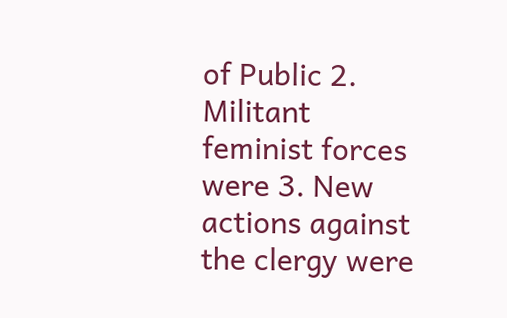of Public 2. Militant feminist forces were 3. New actions against the clergy were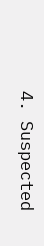4. Suspected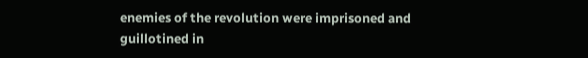enemies of the revolution were imprisoned and guillotined in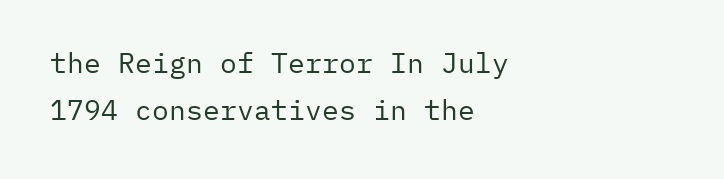the Reign of Terror In July 1794 conservatives in the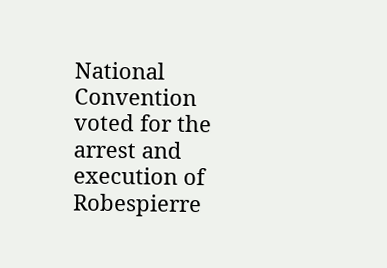National Convention voted for the arrest and execution of Robespierre